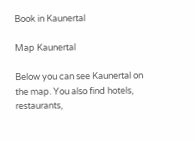Book in Kaunertal

Map Kaunertal

Below you can see Kaunertal on the map. You also find hotels, restaurants,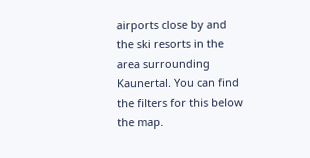airports close by and the ski resorts in the area surrounding Kaunertal. You can find the filters for this below the map.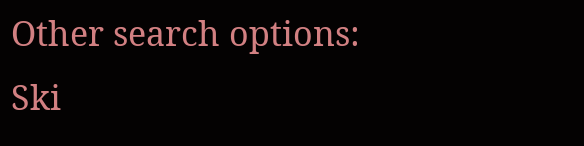Other search options:
Ski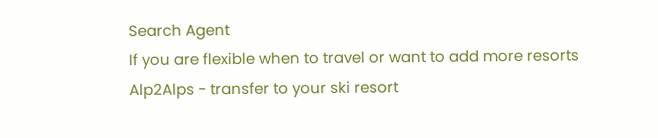Search Agent
If you are flexible when to travel or want to add more resorts
Alp2Alps - transfer to your ski resort